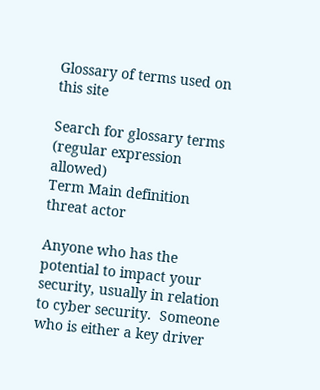Glossary of terms used on this site

Search for glossary terms (regular expression allowed)
Term Main definition
threat actor

Anyone who has the potential to impact your security, usually in relation to cyber security.  Someone who is either a key driver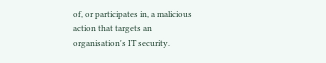of, or participates in, a malicious action that targets an organisation's IT security.